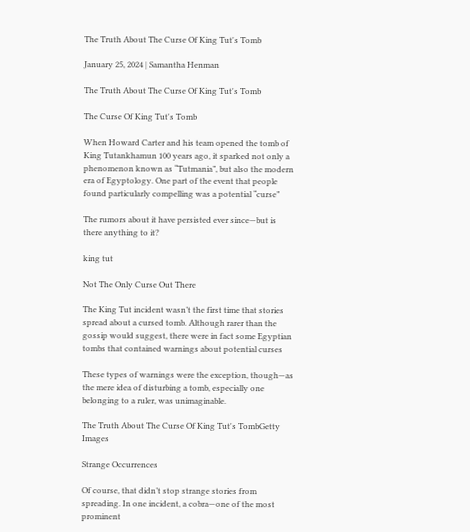The Truth About The Curse Of King Tut's Tomb

January 25, 2024 | Samantha Henman

The Truth About The Curse Of King Tut's Tomb

The Curse Of King Tut's Tomb

When Howard Carter and his team opened the tomb of King Tutankhamun 100 years ago, it sparked not only a phenomenon known as “Tutmania”, but also the modern era of Egyptology. One part of the event that people found particularly compelling was a potential “curse”

The rumors about it have persisted ever since—but is there anything to it?

king tut

Not The Only Curse Out There

The King Tut incident wasn’t the first time that stories spread about a cursed tomb. Although rarer than the gossip would suggest, there were in fact some Egyptian tombs that contained warnings about potential curses

These types of warnings were the exception, though—as the mere idea of disturbing a tomb, especially one belonging to a ruler, was unimaginable.

The Truth About The Curse Of King Tut's TombGetty Images

Strange Occurrences

Of course, that didn’t stop strange stories from spreading. In one incident, a cobra—one of the most prominent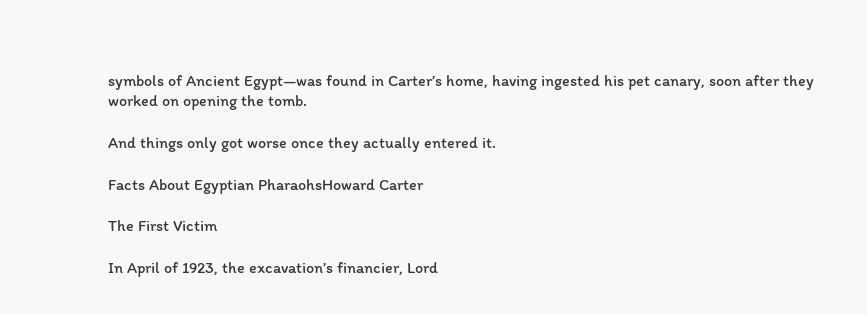symbols of Ancient Egypt—was found in Carter’s home, having ingested his pet canary, soon after they worked on opening the tomb.

And things only got worse once they actually entered it.

Facts About Egyptian PharaohsHoward Carter

The First Victim

In April of 1923, the excavation’s financier, Lord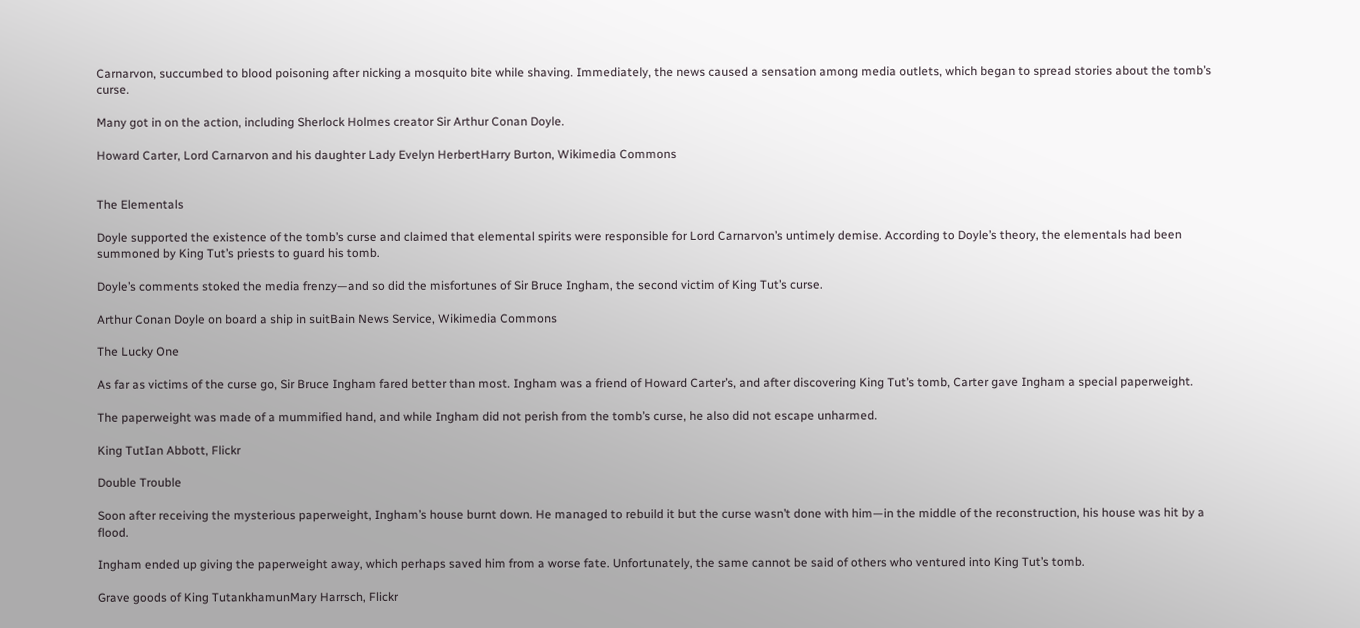Carnarvon, succumbed to blood poisoning after nicking a mosquito bite while shaving. Immediately, the news caused a sensation among media outlets, which began to spread stories about the tomb’s curse.

Many got in on the action, including Sherlock Holmes creator Sir Arthur Conan Doyle.

Howard Carter, Lord Carnarvon and his daughter Lady Evelyn HerbertHarry Burton, Wikimedia Commons


The Elementals

Doyle supported the existence of the tomb’s curse and claimed that elemental spirits were responsible for Lord Carnarvon’s untimely demise. According to Doyle’s theory, the elementals had been summoned by King Tut’s priests to guard his tomb.

Doyle’s comments stoked the media frenzy—and so did the misfortunes of Sir Bruce Ingham, the second victim of King Tut’s curse.

Arthur Conan Doyle on board a ship in suitBain News Service, Wikimedia Commons

The Lucky One

As far as victims of the curse go, Sir Bruce Ingham fared better than most. Ingham was a friend of Howard Carter’s, and after discovering King Tut’s tomb, Carter gave Ingham a special paperweight.

The paperweight was made of a mummified hand, and while Ingham did not perish from the tomb’s curse, he also did not escape unharmed.

King TutIan Abbott, Flickr

Double Trouble

Soon after receiving the mysterious paperweight, Ingham’s house burnt down. He managed to rebuild it but the curse wasn’t done with him—in the middle of the reconstruction, his house was hit by a flood.

Ingham ended up giving the paperweight away, which perhaps saved him from a worse fate. Unfortunately, the same cannot be said of others who ventured into King Tut’s tomb.

Grave goods of King TutankhamunMary Harrsch, Flickr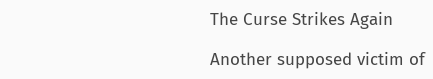The Curse Strikes Again

Another supposed victim of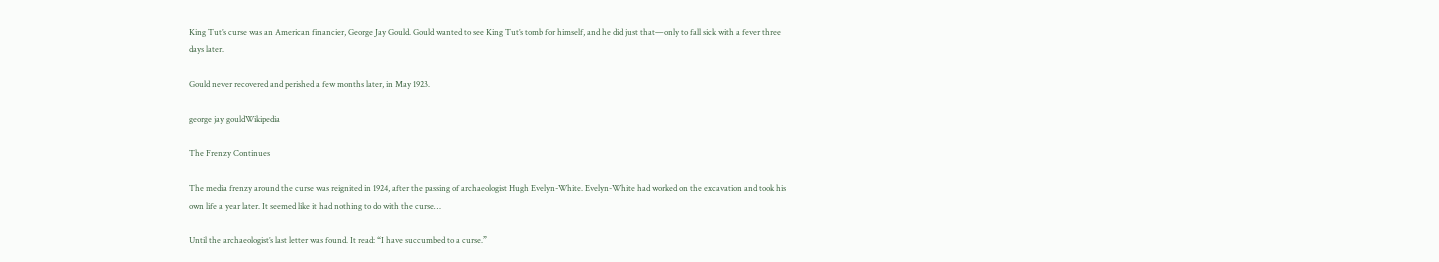King Tut’s curse was an American financier, George Jay Gould. Gould wanted to see King Tut’s tomb for himself, and he did just that—only to fall sick with a fever three days later.

Gould never recovered and perished a few months later, in May 1923.

george jay gouldWikipedia

The Frenzy Continues

The media frenzy around the curse was reignited in 1924, after the passing of archaeologist Hugh Evelyn-White. Evelyn-White had worked on the excavation and took his own life a year later. It seemed like it had nothing to do with the curse…

Until the archaeologist’s last letter was found. It read: “I have succumbed to a curse.”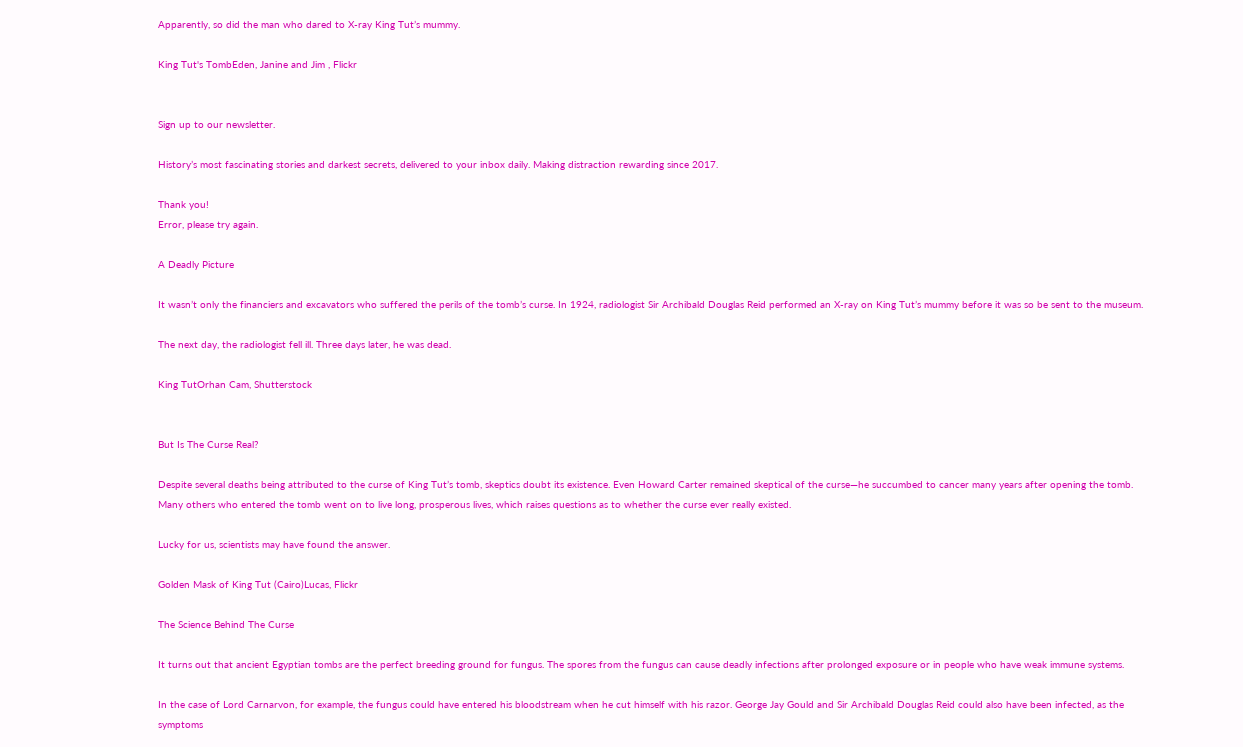Apparently, so did the man who dared to X-ray King Tut’s mummy.

King Tut's TombEden, Janine and Jim , Flickr


Sign up to our newsletter.

History’s most fascinating stories and darkest secrets, delivered to your inbox daily. Making distraction rewarding since 2017.

Thank you!
Error, please try again.

A Deadly Picture

It wasn’t only the financiers and excavators who suffered the perils of the tomb’s curse. In 1924, radiologist Sir Archibald Douglas Reid performed an X-ray on King Tut’s mummy before it was so be sent to the museum.

The next day, the radiologist fell ill. Three days later, he was dead.

King TutOrhan Cam, Shutterstock


But Is The Curse Real?

Despite several deaths being attributed to the curse of King Tut’s tomb, skeptics doubt its existence. Even Howard Carter remained skeptical of the curse—he succumbed to cancer many years after opening the tomb. Many others who entered the tomb went on to live long, prosperous lives, which raises questions as to whether the curse ever really existed.

Lucky for us, scientists may have found the answer.

Golden Mask of King Tut (Cairo)Lucas, Flickr

The Science Behind The Curse

It turns out that ancient Egyptian tombs are the perfect breeding ground for fungus. The spores from the fungus can cause deadly infections after prolonged exposure or in people who have weak immune systems.

In the case of Lord Carnarvon, for example, the fungus could have entered his bloodstream when he cut himself with his razor. George Jay Gould and Sir Archibald Douglas Reid could also have been infected, as the symptoms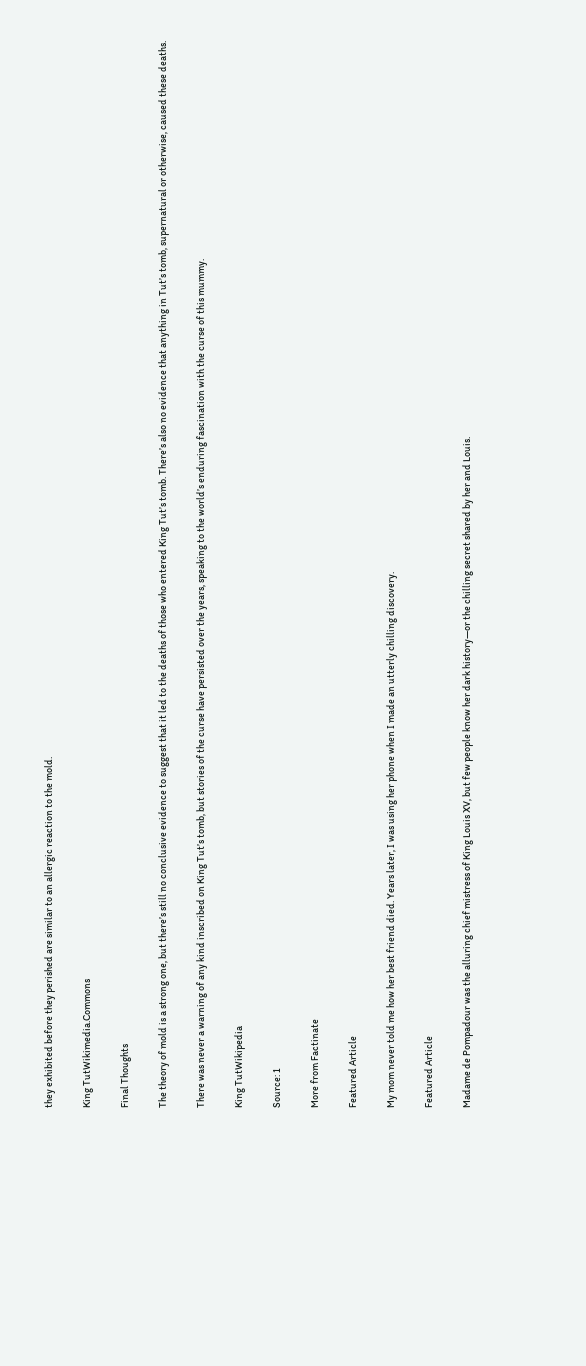they exhibited before they perished are similar to an allergic reaction to the mold.

King TutWikimedia.Commons

Final Thoughts

The theory of mold is a strong one, but there’s still no conclusive evidence to suggest that it led to the deaths of those who entered King Tut’s tomb. There’s also no evidence that anything in Tut’s tomb, supernatural or otherwise, caused these deaths.

There was never a warning of any kind inscribed on King Tut’s tomb, but stories of the curse have persisted over the years, speaking to the world’s enduring fascination with the curse of this mummy.

King TutWikipedia

Source: 1

More from Factinate

Featured Article

My mom never told me how her best friend died. Years later, I was using her phone when I made an utterly chilling discovery.

Featured Article

Madame de Pompadour was the alluring chief mistress of King Louis XV, but few people know her dark history—or the chilling secret shared by her and Louis.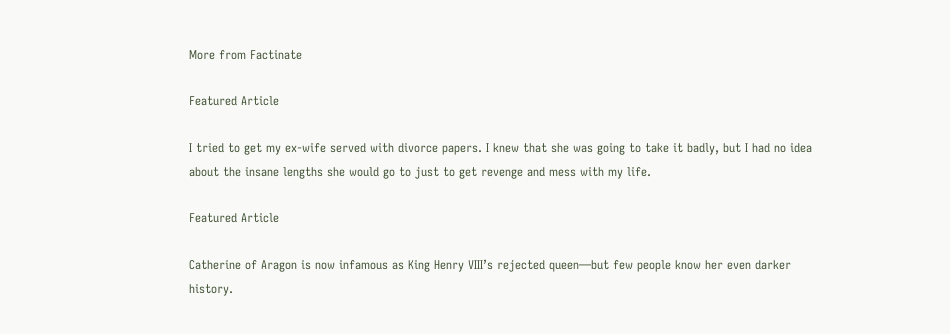More from Factinate

Featured Article

I tried to get my ex-wife served with divorce papers. I knew that she was going to take it badly, but I had no idea about the insane lengths she would go to just to get revenge and mess with my life.

Featured Article

Catherine of Aragon is now infamous as King Henry VIII’s rejected queen—but few people know her even darker history.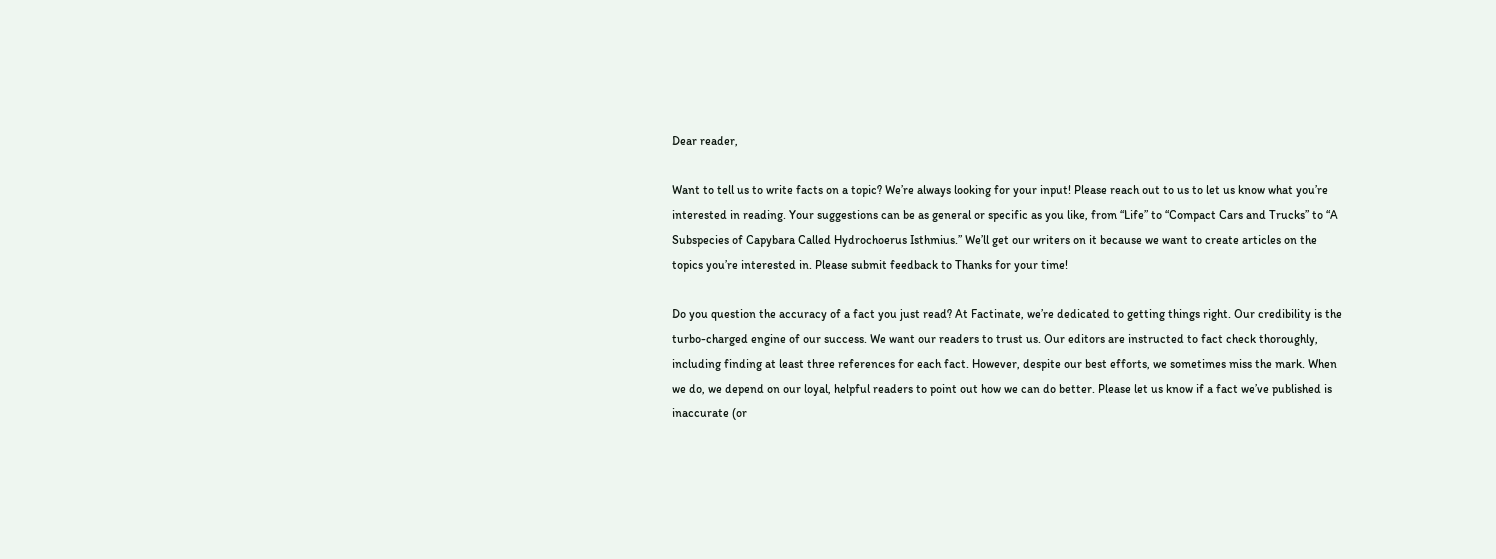Dear reader,

Want to tell us to write facts on a topic? We’re always looking for your input! Please reach out to us to let us know what you’re interested in reading. Your suggestions can be as general or specific as you like, from “Life” to “Compact Cars and Trucks” to “A Subspecies of Capybara Called Hydrochoerus Isthmius.” We’ll get our writers on it because we want to create articles on the topics you’re interested in. Please submit feedback to Thanks for your time!

Do you question the accuracy of a fact you just read? At Factinate, we’re dedicated to getting things right. Our credibility is the turbo-charged engine of our success. We want our readers to trust us. Our editors are instructed to fact check thoroughly, including finding at least three references for each fact. However, despite our best efforts, we sometimes miss the mark. When we do, we depend on our loyal, helpful readers to point out how we can do better. Please let us know if a fact we’ve published is inaccurate (or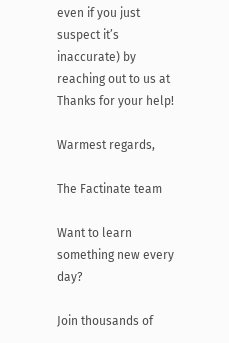even if you just suspect it’s inaccurate) by reaching out to us at Thanks for your help!

Warmest regards,

The Factinate team

Want to learn something new every day?

Join thousands of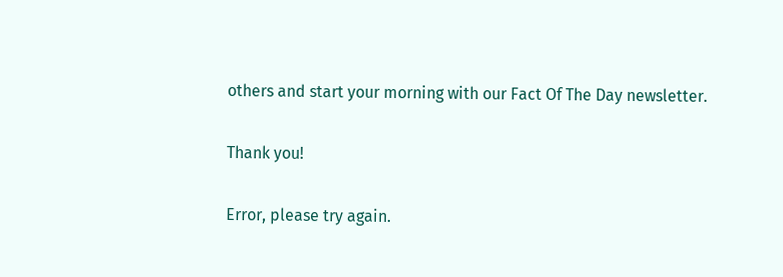others and start your morning with our Fact Of The Day newsletter.

Thank you!

Error, please try again.